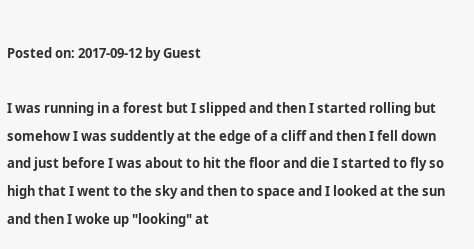Posted on: 2017-09-12 by Guest

I was running in a forest but I slipped and then I started rolling but somehow I was suddently at the edge of a cliff and then I fell down and just before I was about to hit the floor and die I started to fly so high that I went to the sky and then to space and I looked at the sun and then I woke up "looking" at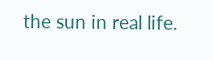the sun in real life.